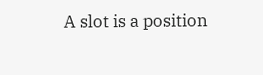A slot is a position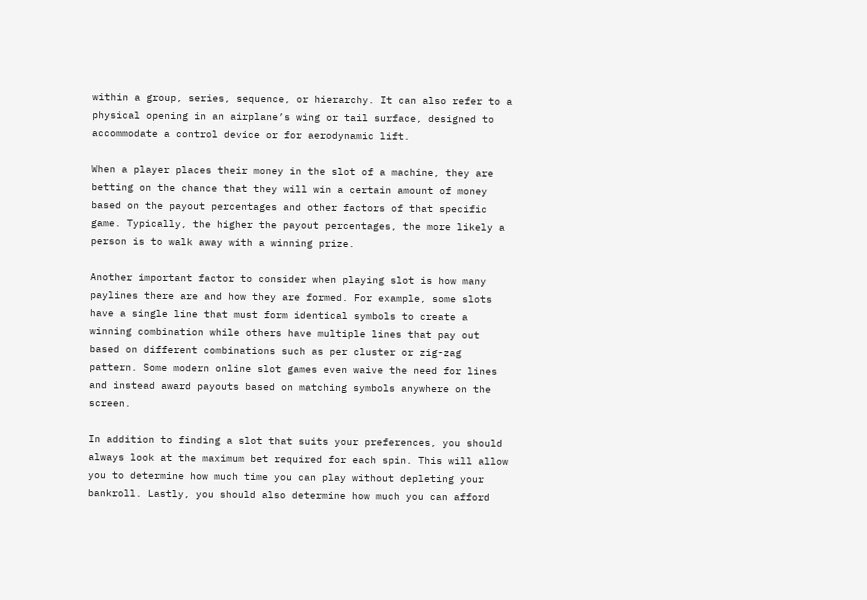within a group, series, sequence, or hierarchy. It can also refer to a physical opening in an airplane’s wing or tail surface, designed to accommodate a control device or for aerodynamic lift.

When a player places their money in the slot of a machine, they are betting on the chance that they will win a certain amount of money based on the payout percentages and other factors of that specific game. Typically, the higher the payout percentages, the more likely a person is to walk away with a winning prize.

Another important factor to consider when playing slot is how many paylines there are and how they are formed. For example, some slots have a single line that must form identical symbols to create a winning combination while others have multiple lines that pay out based on different combinations such as per cluster or zig-zag pattern. Some modern online slot games even waive the need for lines and instead award payouts based on matching symbols anywhere on the screen.

In addition to finding a slot that suits your preferences, you should always look at the maximum bet required for each spin. This will allow you to determine how much time you can play without depleting your bankroll. Lastly, you should also determine how much you can afford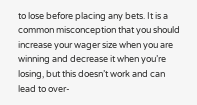to lose before placing any bets. It is a common misconception that you should increase your wager size when you are winning and decrease it when you’re losing, but this doesn’t work and can lead to over-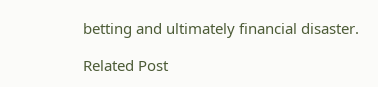betting and ultimately financial disaster.

Related Post